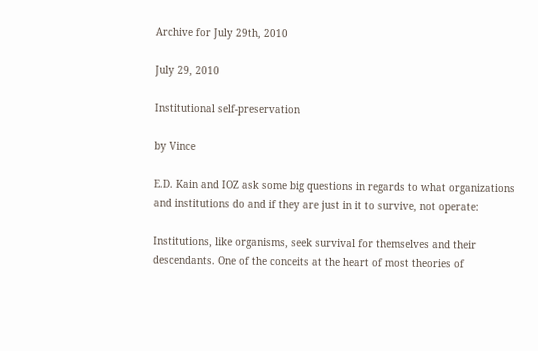Archive for July 29th, 2010

July 29, 2010

Institutional self-preservation

by Vince

E.D. Kain and IOZ ask some big questions in regards to what organizations and institutions do and if they are just in it to survive, not operate:

Institutions, like organisms, seek survival for themselves and their descendants. One of the conceits at the heart of most theories of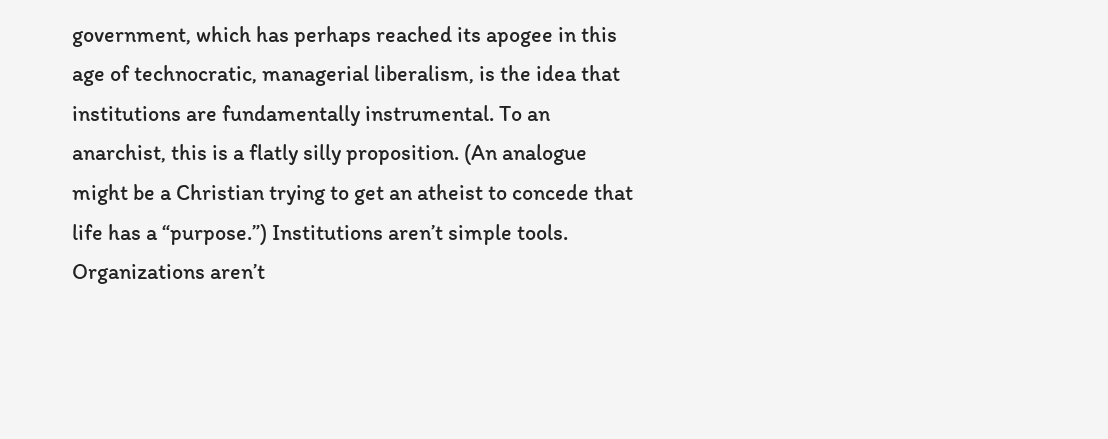government, which has perhaps reached its apogee in this age of technocratic, managerial liberalism, is the idea that institutions are fundamentally instrumental. To an anarchist, this is a flatly silly proposition. (An analogue might be a Christian trying to get an atheist to concede that life has a “purpose.”) Institutions aren’t simple tools. Organizations aren’t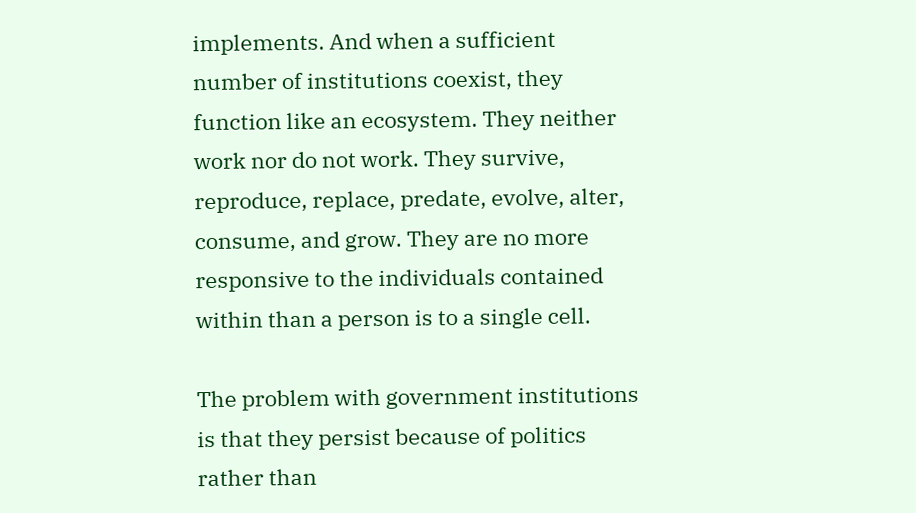implements. And when a sufficient number of institutions coexist, they function like an ecosystem. They neither work nor do not work. They survive, reproduce, replace, predate, evolve, alter, consume, and grow. They are no more responsive to the individuals contained within than a person is to a single cell.

The problem with government institutions is that they persist because of politics rather than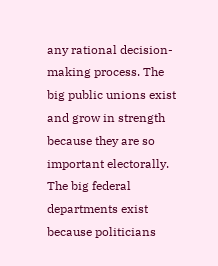any rational decision-making process. The big public unions exist and grow in strength because they are so important electorally. The big federal departments exist because politicians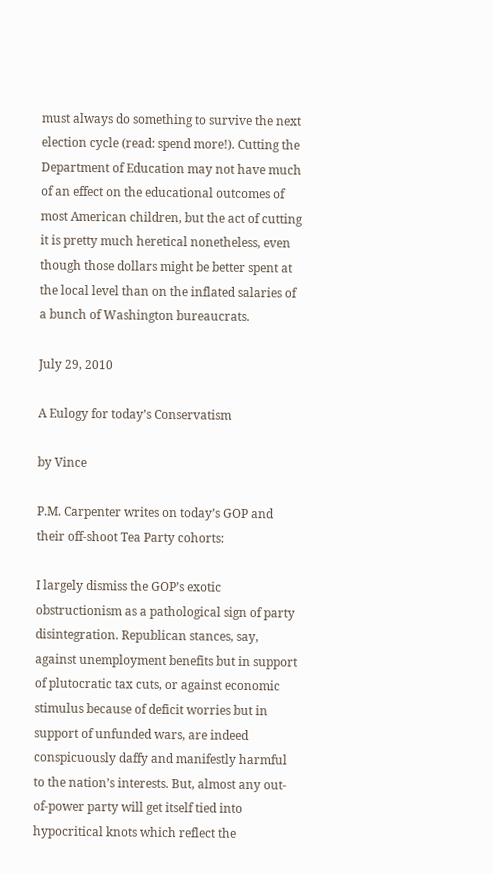must always do something to survive the next election cycle (read: spend more!). Cutting the Department of Education may not have much of an effect on the educational outcomes of most American children, but the act of cutting it is pretty much heretical nonetheless, even though those dollars might be better spent at the local level than on the inflated salaries of a bunch of Washington bureaucrats.

July 29, 2010

A Eulogy for today’s Conservatism

by Vince

P.M. Carpenter writes on today’s GOP and their off-shoot Tea Party cohorts:

I largely dismiss the GOP’s exotic obstructionism as a pathological sign of party disintegration. Republican stances, say, against unemployment benefits but in support of plutocratic tax cuts, or against economic stimulus because of deficit worries but in support of unfunded wars, are indeed conspicuously daffy and manifestly harmful to the nation’s interests. But, almost any out-of-power party will get itself tied into hypocritical knots which reflect the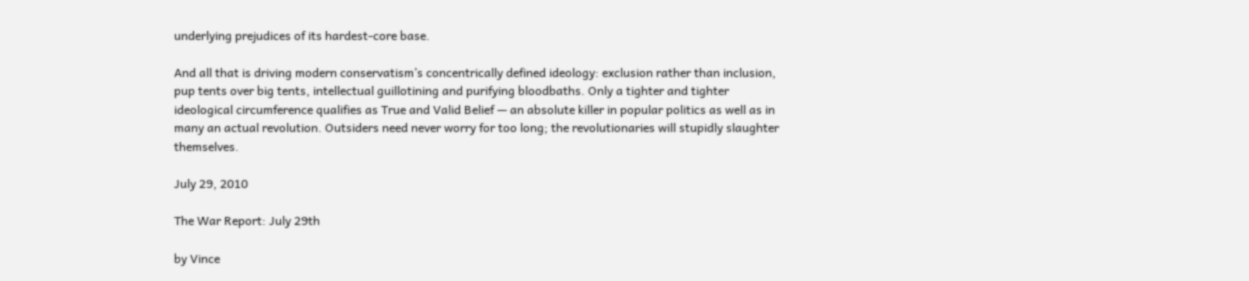underlying prejudices of its hardest-core base.

And all that is driving modern conservatism’s concentrically defined ideology: exclusion rather than inclusion, pup tents over big tents, intellectual guillotining and purifying bloodbaths. Only a tighter and tighter ideological circumference qualifies as True and Valid Belief — an absolute killer in popular politics as well as in many an actual revolution. Outsiders need never worry for too long; the revolutionaries will stupidly slaughter themselves.

July 29, 2010

The War Report: July 29th

by Vince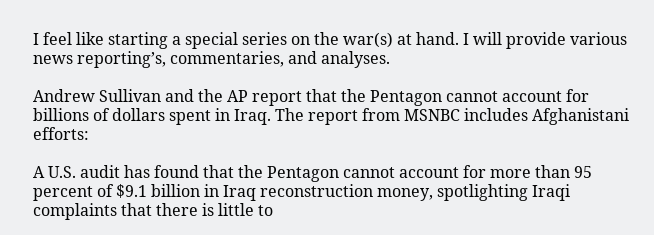I feel like starting a special series on the war(s) at hand. I will provide various news reporting’s, commentaries, and analyses.

Andrew Sullivan and the AP report that the Pentagon cannot account for billions of dollars spent in Iraq. The report from MSNBC includes Afghanistani efforts:

A U.S. audit has found that the Pentagon cannot account for more than 95 percent of $9.1 billion in Iraq reconstruction money, spotlighting Iraqi complaints that there is little to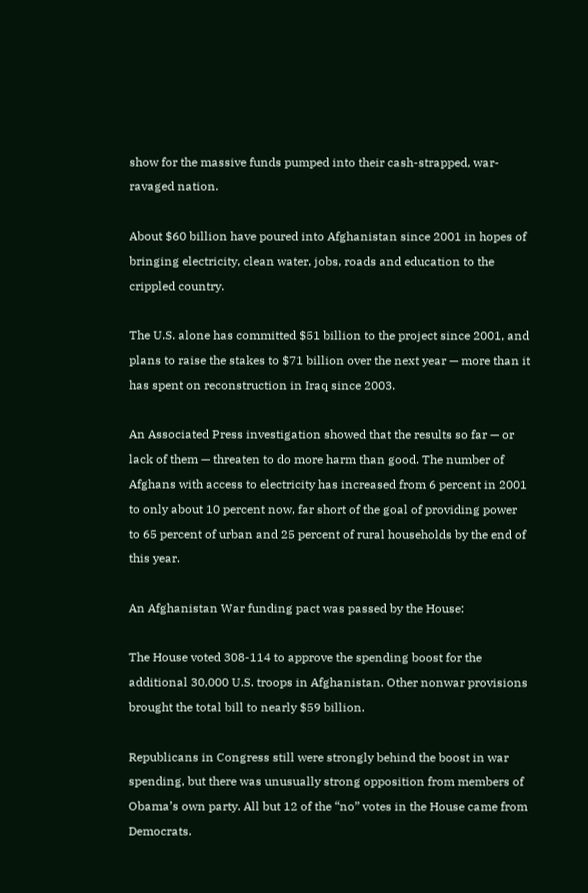show for the massive funds pumped into their cash-strapped, war-ravaged nation.

About $60 billion have poured into Afghanistan since 2001 in hopes of bringing electricity, clean water, jobs, roads and education to the crippled country.

The U.S. alone has committed $51 billion to the project since 2001, and plans to raise the stakes to $71 billion over the next year — more than it has spent on reconstruction in Iraq since 2003.

An Associated Press investigation showed that the results so far — or lack of them — threaten to do more harm than good. The number of Afghans with access to electricity has increased from 6 percent in 2001 to only about 10 percent now, far short of the goal of providing power to 65 percent of urban and 25 percent of rural households by the end of this year.

An Afghanistan War funding pact was passed by the House:

The House voted 308-114 to approve the spending boost for the additional 30,000 U.S. troops in Afghanistan. Other nonwar provisions brought the total bill to nearly $59 billion.

Republicans in Congress still were strongly behind the boost in war spending, but there was unusually strong opposition from members of Obama’s own party. All but 12 of the “no” votes in the House came from Democrats.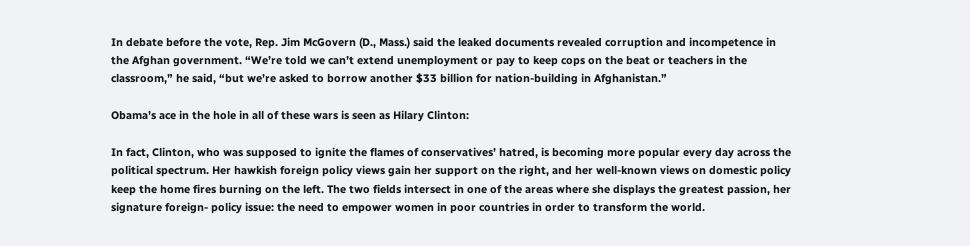In debate before the vote, Rep. Jim McGovern (D., Mass.) said the leaked documents revealed corruption and incompetence in the Afghan government. “We’re told we can’t extend unemployment or pay to keep cops on the beat or teachers in the classroom,” he said, “but we’re asked to borrow another $33 billion for nation-building in Afghanistan.”

Obama’s ace in the hole in all of these wars is seen as Hilary Clinton:

In fact, Clinton, who was supposed to ignite the flames of conservatives’ hatred, is becoming more popular every day across the political spectrum. Her hawkish foreign policy views gain her support on the right, and her well-known views on domestic policy keep the home fires burning on the left. The two fields intersect in one of the areas where she displays the greatest passion, her signature foreign- policy issue: the need to empower women in poor countries in order to transform the world.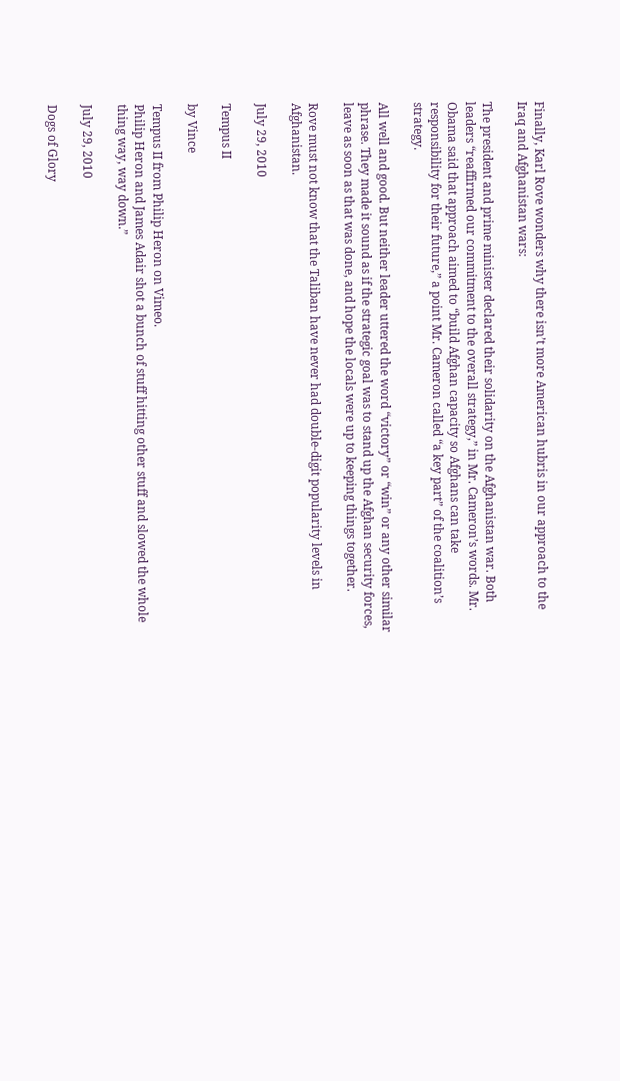Finally, Karl Rove wonders why there isn’t more American hubris in our approach to the Iraq and Afghanistan wars:

The president and prime minister declared their solidarity on the Afghanistan war. Both leaders “reaffirmed our commitment to the overall strategy,” in Mr. Cameron’s words. Mr. Obama said that approach aimed to “build Afghan capacity so Afghans can take responsibility for their future,” a point Mr. Cameron called “a key part” of the coalition’s strategy.

All well and good. But neither leader uttered the word “victory” or “win” or any other similar phrase. They made it sound as if the strategic goal was to stand up the Afghan security forces, leave as soon as that was done, and hope the locals were up to keeping things together.

Rove must not know that the Taliban have never had double-digit popularity levels in Afghanistan.

July 29, 2010

Tempus II

by Vince

Tempus II from Philip Heron on Vimeo.
Philip Heron and James Adair shot a bunch of stuff hitting other stuff and slowed the whole thing way, way down.”

July 29, 2010

Dogs of Glory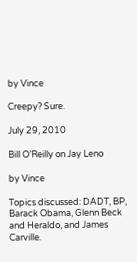by Vince

Creepy? Sure.

July 29, 2010

Bill O’Reilly on Jay Leno

by Vince

Topics discussed: DADT, BP, Barack Obama, Glenn Beck and Heraldo, and James Carville.